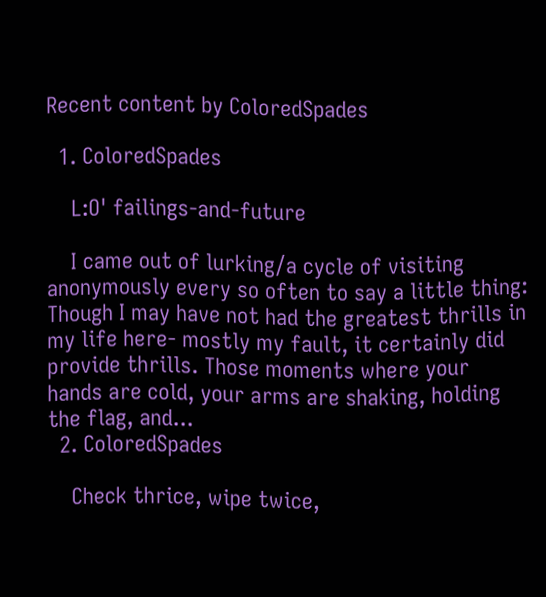Recent content by ColoredSpades

  1. ColoredSpades

    L:O' failings-and-future

    I came out of lurking/a cycle of visiting anonymously every so often to say a little thing: Though I may have not had the greatest thrills in my life here- mostly my fault, it certainly did provide thrills. Those moments where your hands are cold, your arms are shaking, holding the flag, and...
  2. ColoredSpades

    Check thrice, wipe twice,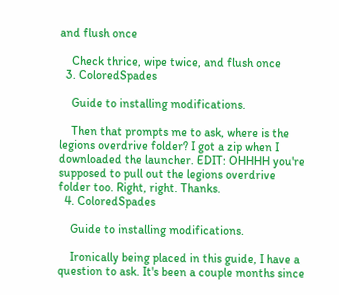and flush once

    Check thrice, wipe twice, and flush once
  3. ColoredSpades

    Guide to installing modifications.

    Then that prompts me to ask, where is the legions overdrive folder? I got a zip when I downloaded the launcher. EDIT: OHHHH you're supposed to pull out the legions overdrive folder too. Right, right. Thanks.
  4. ColoredSpades

    Guide to installing modifications.

    Ironically being placed in this guide, I have a question to ask. It's been a couple months since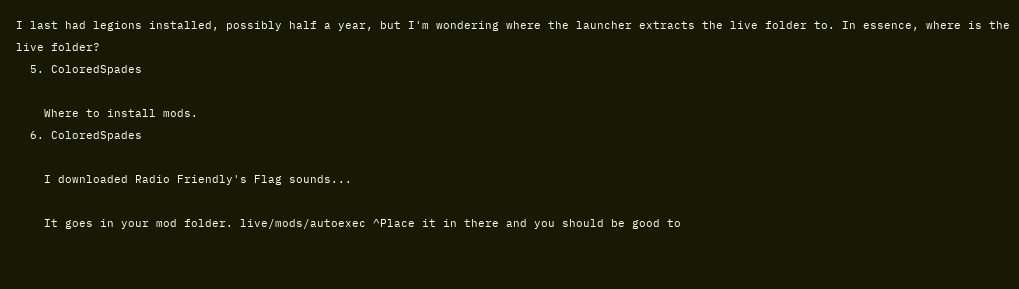I last had legions installed, possibly half a year, but I'm wondering where the launcher extracts the live folder to. In essence, where is the live folder?
  5. ColoredSpades

    Where to install mods.
  6. ColoredSpades

    I downloaded Radio Friendly's Flag sounds...

    It goes in your mod folder. live/mods/autoexec ^Place it in there and you should be good to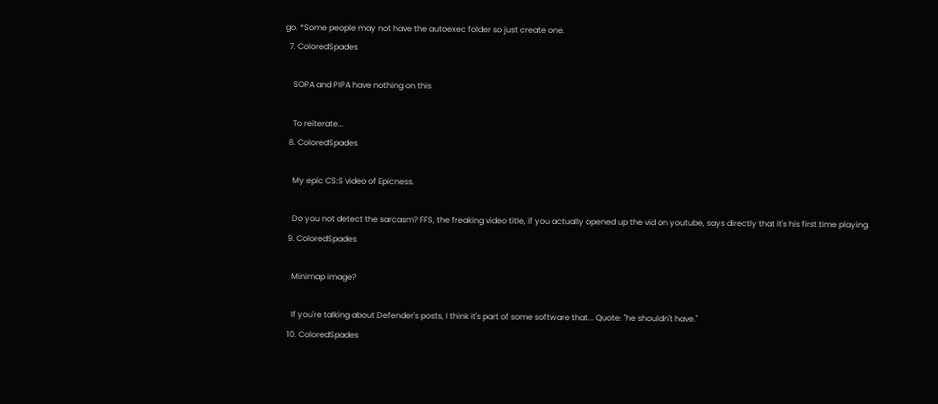go. *Some people may not have the autoexec folder so just create one.
  7. ColoredSpades

    SOPA and PIPA have nothing on this

    To reiterate...
  8. ColoredSpades

    My epic CS:S video of Epicness.

    Do you not detect the sarcasm? FFS, the freaking video title, if you actually opened up the vid on youtube, says directly that it's his first time playing.
  9. ColoredSpades

    Minimap image?

    If you're talking about Defender's posts, I think it's part of some software that... Quote: "he shouldn't have."
  10. ColoredSpades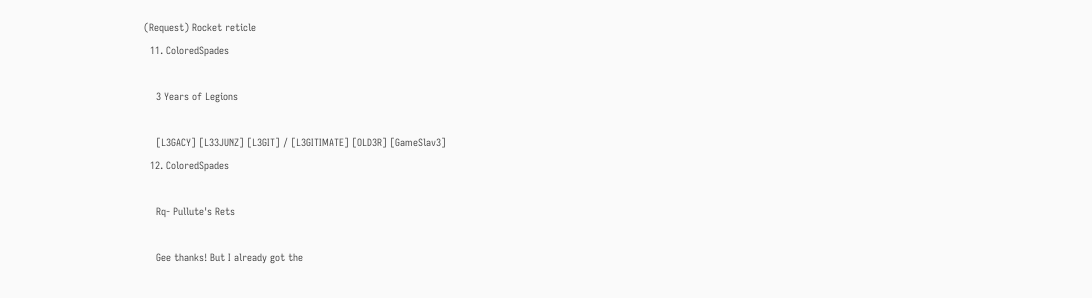(Request) Rocket reticle
  11. ColoredSpades

    3 Years of Legions

    [L3GACY] [L33JUNZ] [L3GIT] / [L3GITIMATE] [OLD3R] [GameSlav3]
  12. ColoredSpades

    Rq- Pullute's Rets

    Gee thanks! But I already got the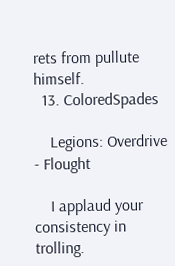rets from pullute himself.
  13. ColoredSpades

    Legions: Overdrive - Flought

    I applaud your consistency in trolling.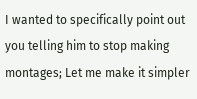I wanted to specifically point out you telling him to stop making montages; Let me make it simpler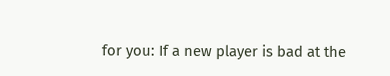for you: If a new player is bad at the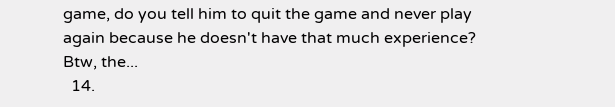game, do you tell him to quit the game and never play again because he doesn't have that much experience? Btw, the...
  14.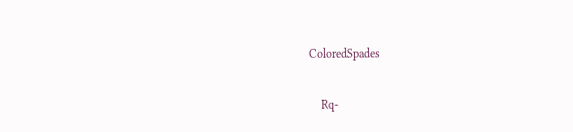ColoredSpades

    Rq-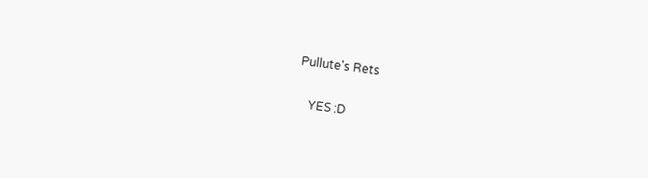Pullute's Rets

    YES :D